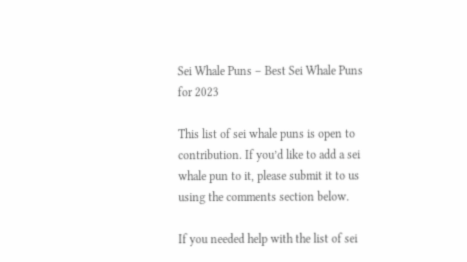Sei Whale Puns – Best Sei Whale Puns for 2023

This list of sei whale puns is open to contribution. If you’d like to add a sei whale pun to it, please submit it to us using the comments section below.

If you needed help with the list of sei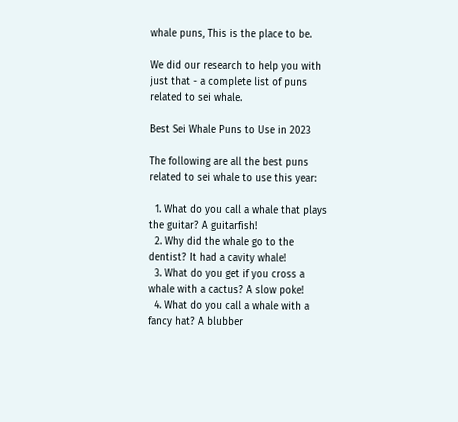whale puns, This is the place to be.

We did our research to help you with just that - a complete list of puns related to sei whale.

Best Sei Whale Puns to Use in 2023

The following are all the best puns related to sei whale to use this year:

  1. What do you call a whale that plays the guitar? A guitarfish!
  2. Why did the whale go to the dentist? It had a cavity whale!
  3. What do you get if you cross a whale with a cactus? A slow poke!
  4. What do you call a whale with a fancy hat? A blubber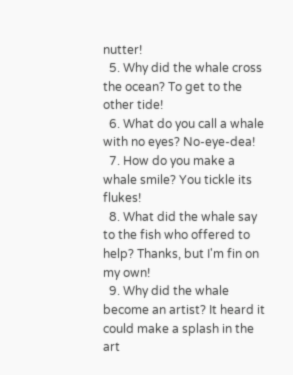nutter!
  5. Why did the whale cross the ocean? To get to the other tide!
  6. What do you call a whale with no eyes? No-eye-dea!
  7. How do you make a whale smile? You tickle its flukes!
  8. What did the whale say to the fish who offered to help? Thanks, but I'm fin on my own!
  9. Why did the whale become an artist? It heard it could make a splash in the art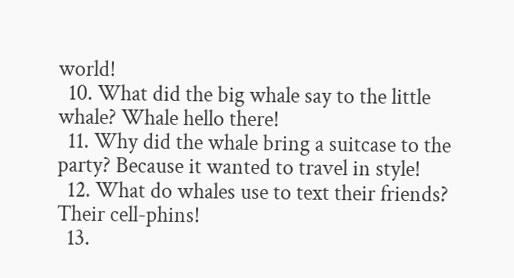world!
  10. What did the big whale say to the little whale? Whale hello there!
  11. Why did the whale bring a suitcase to the party? Because it wanted to travel in style!
  12. What do whales use to text their friends? Their cell-phins!
  13.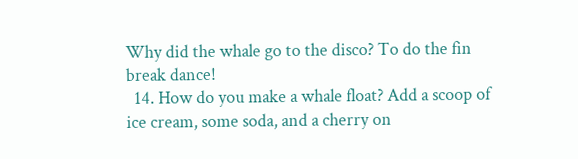Why did the whale go to the disco? To do the fin break dance!
  14. How do you make a whale float? Add a scoop of ice cream, some soda, and a cherry on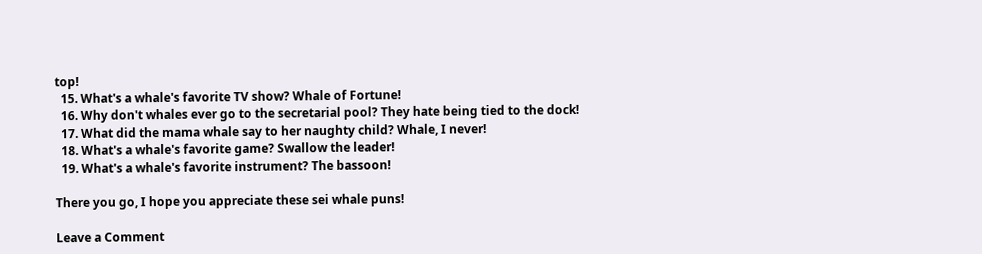top!
  15. What's a whale's favorite TV show? Whale of Fortune!
  16. Why don't whales ever go to the secretarial pool? They hate being tied to the dock!
  17. What did the mama whale say to her naughty child? Whale, I never!
  18. What's a whale's favorite game? Swallow the leader!
  19. What's a whale's favorite instrument? The bassoon!

There you go, I hope you appreciate these sei whale puns!

Leave a Comment